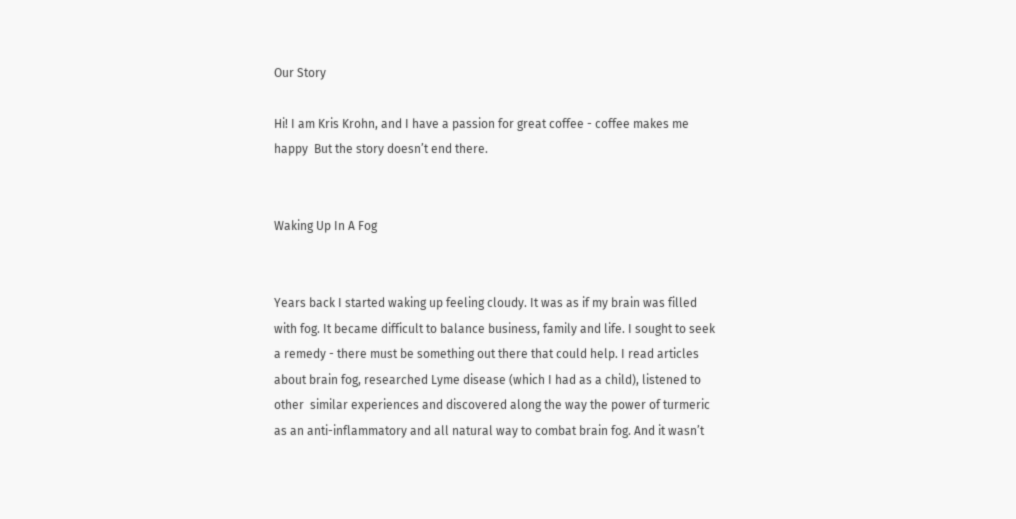Our Story

Hi! I am Kris Krohn, and I have a passion for great coffee - coffee makes me happy  But the story doesn’t end there.


Waking Up In A Fog


Years back I started waking up feeling cloudy. It was as if my brain was filled with fog. It became difficult to balance business, family and life. I sought to seek a remedy - there must be something out there that could help. I read articles about brain fog, researched Lyme disease (which I had as a child), listened to other  similar experiences and discovered along the way the power of turmeric as an anti-inflammatory and all natural way to combat brain fog. And it wasn’t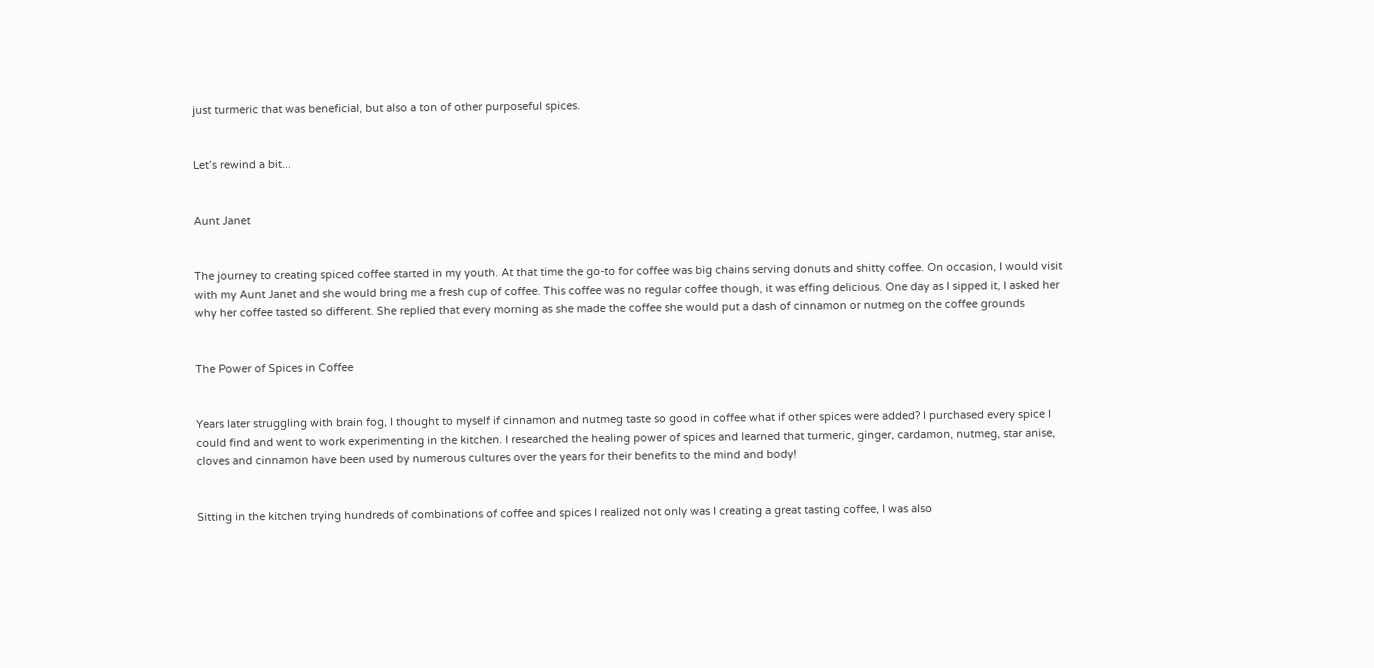just turmeric that was beneficial, but also a ton of other purposeful spices.


Let’s rewind a bit...


Aunt Janet


The journey to creating spiced coffee started in my youth. At that time the go-to for coffee was big chains serving donuts and shitty coffee. On occasion, I would visit with my Aunt Janet and she would bring me a fresh cup of coffee. This coffee was no regular coffee though, it was effing delicious. One day as I sipped it, I asked her why her coffee tasted so different. She replied that every morning as she made the coffee she would put a dash of cinnamon or nutmeg on the coffee grounds


The Power of Spices in Coffee


Years later struggling with brain fog, I thought to myself if cinnamon and nutmeg taste so good in coffee what if other spices were added? I purchased every spice I could find and went to work experimenting in the kitchen. I researched the healing power of spices and learned that turmeric, ginger, cardamon, nutmeg, star anise, cloves and cinnamon have been used by numerous cultures over the years for their benefits to the mind and body!


Sitting in the kitchen trying hundreds of combinations of coffee and spices I realized not only was I creating a great tasting coffee, I was also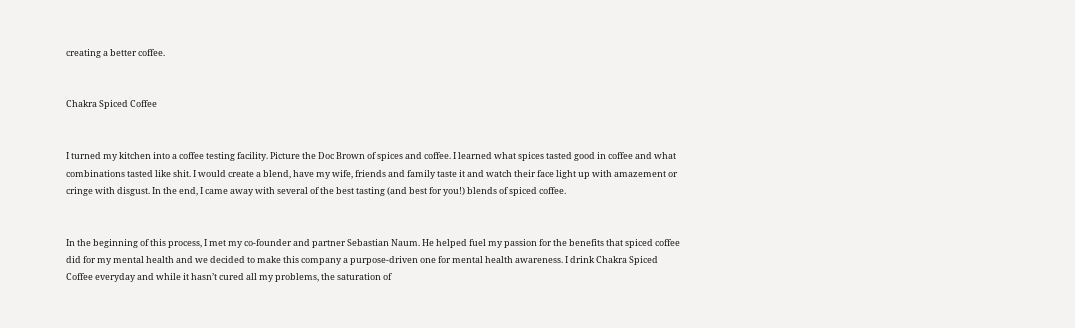creating a better coffee.


Chakra Spiced Coffee


I turned my kitchen into a coffee testing facility. Picture the Doc Brown of spices and coffee. I learned what spices tasted good in coffee and what combinations tasted like shit. I would create a blend, have my wife, friends and family taste it and watch their face light up with amazement or cringe with disgust. In the end, I came away with several of the best tasting (and best for you!) blends of spiced coffee.


In the beginning of this process, I met my co-founder and partner Sebastian Naum. He helped fuel my passion for the benefits that spiced coffee did for my mental health and we decided to make this company a purpose-driven one for mental health awareness. I drink Chakra Spiced Coffee everyday and while it hasn’t cured all my problems, the saturation of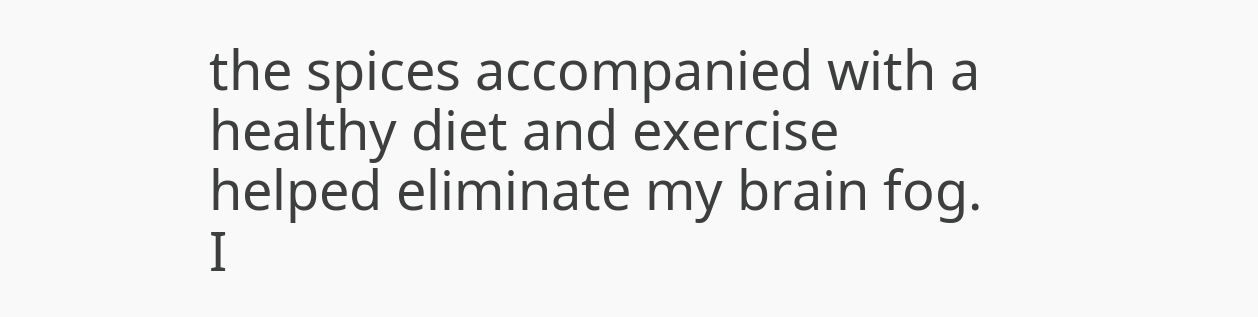the spices accompanied with a healthy diet and exercise helped eliminate my brain fog. I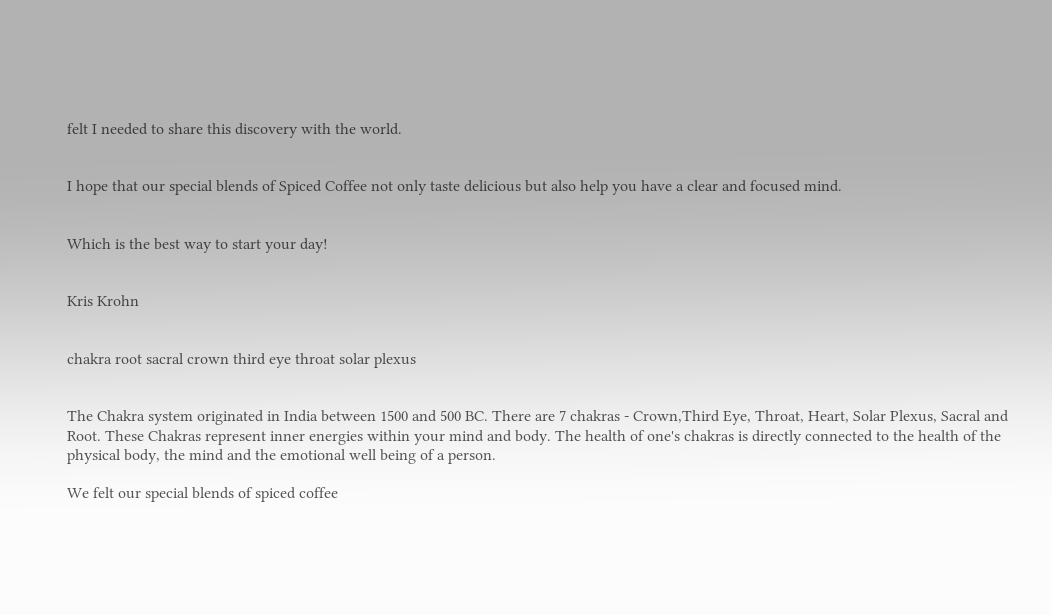felt I needed to share this discovery with the world.


I hope that our special blends of Spiced Coffee not only taste delicious but also help you have a clear and focused mind.


Which is the best way to start your day!


Kris Krohn


chakra root sacral crown third eye throat solar plexus


The Chakra system originated in India between 1500 and 500 BC. There are 7 chakras - Crown,Third Eye, Throat, Heart, Solar Plexus, Sacral and Root. These Chakras represent inner energies within your mind and body. The health of one's chakras is directly connected to the health of the physical body, the mind and the emotional well being of a person.

We felt our special blends of spiced coffee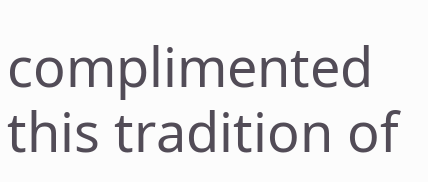complimented this tradition of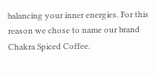balancing your inner energies. For this reason we chose to name our brand Chakra Spiced Coffee.